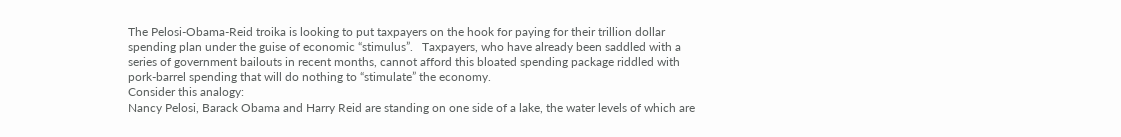The Pelosi-Obama-Reid troika is looking to put taxpayers on the hook for paying for their trillion dollar spending plan under the guise of economic “stimulus”.   Taxpayers, who have already been saddled with a series of government bailouts in recent months, cannot afford this bloated spending package riddled with pork-barrel spending that will do nothing to “stimulate” the economy.
Consider this analogy:
Nancy Pelosi, Barack Obama and Harry Reid are standing on one side of a lake, the water levels of which are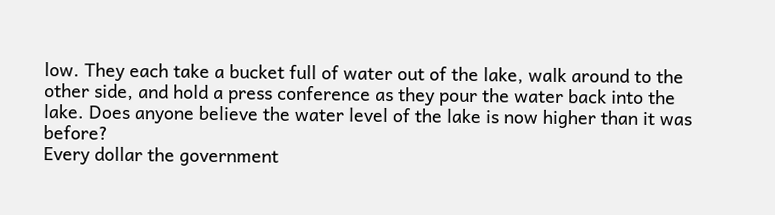low. They each take a bucket full of water out of the lake, walk around to the other side, and hold a press conference as they pour the water back into the lake. Does anyone believe the water level of the lake is now higher than it was before?
Every dollar the government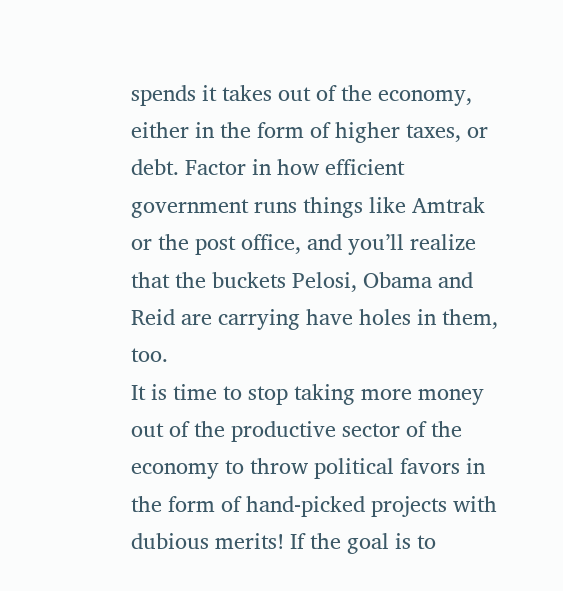spends it takes out of the economy, either in the form of higher taxes, or debt. Factor in how efficient government runs things like Amtrak or the post office, and you’ll realize that the buckets Pelosi, Obama and Reid are carrying have holes in them, too.
It is time to stop taking more money out of the productive sector of the economy to throw political favors in the form of hand-picked projects with dubious merits! If the goal is to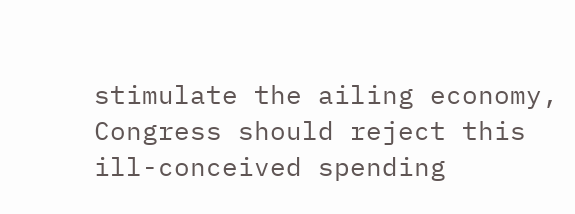stimulate the ailing economy, Congress should reject this ill-conceived spending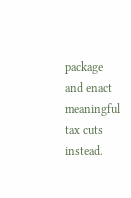package and enact meaningful tax cuts instead.